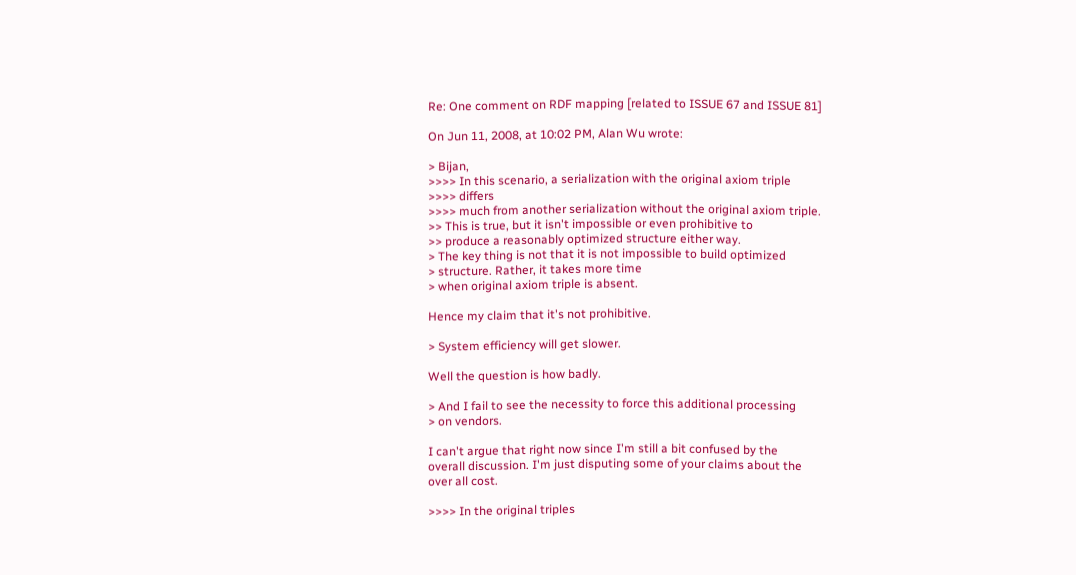Re: One comment on RDF mapping [related to ISSUE 67 and ISSUE 81]

On Jun 11, 2008, at 10:02 PM, Alan Wu wrote:

> Bijan,
>>>> In this scenario, a serialization with the original axiom triple
>>>> differs
>>>> much from another serialization without the original axiom triple.
>> This is true, but it isn't impossible or even prohibitive to
>> produce a reasonably optimized structure either way.
> The key thing is not that it is not impossible to build optimized
> structure. Rather, it takes more time
> when original axiom triple is absent.

Hence my claim that it's not prohibitive.

> System efficiency will get slower.

Well the question is how badly.

> And I fail to see the necessity to force this additional processing
> on vendors.

I can't argue that right now since I'm still a bit confused by the
overall discussion. I'm just disputing some of your claims about the
over all cost.

>>>> In the original triples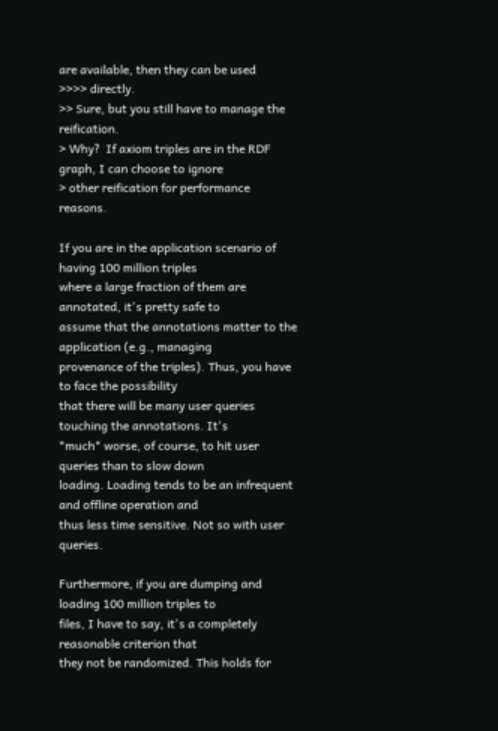are available, then they can be used
>>>> directly.
>> Sure, but you still have to manage the reification.
> Why?  If axiom triples are in the RDF graph, I can choose to ignore
> other reification for performance reasons.

If you are in the application scenario of having 100 million triples
where a large fraction of them are annotated, it's pretty safe to
assume that the annotations matter to the application (e.g., managing
provenance of the triples). Thus, you have to face the possibility
that there will be many user queries touching the annotations. It's
*much* worse, of course, to hit user queries than to slow down
loading. Loading tends to be an infrequent and offline operation and
thus less time sensitive. Not so with user queries.

Furthermore, if you are dumping and loading 100 million triples to
files, I have to say, it's a completely reasonable criterion that
they not be randomized. This holds for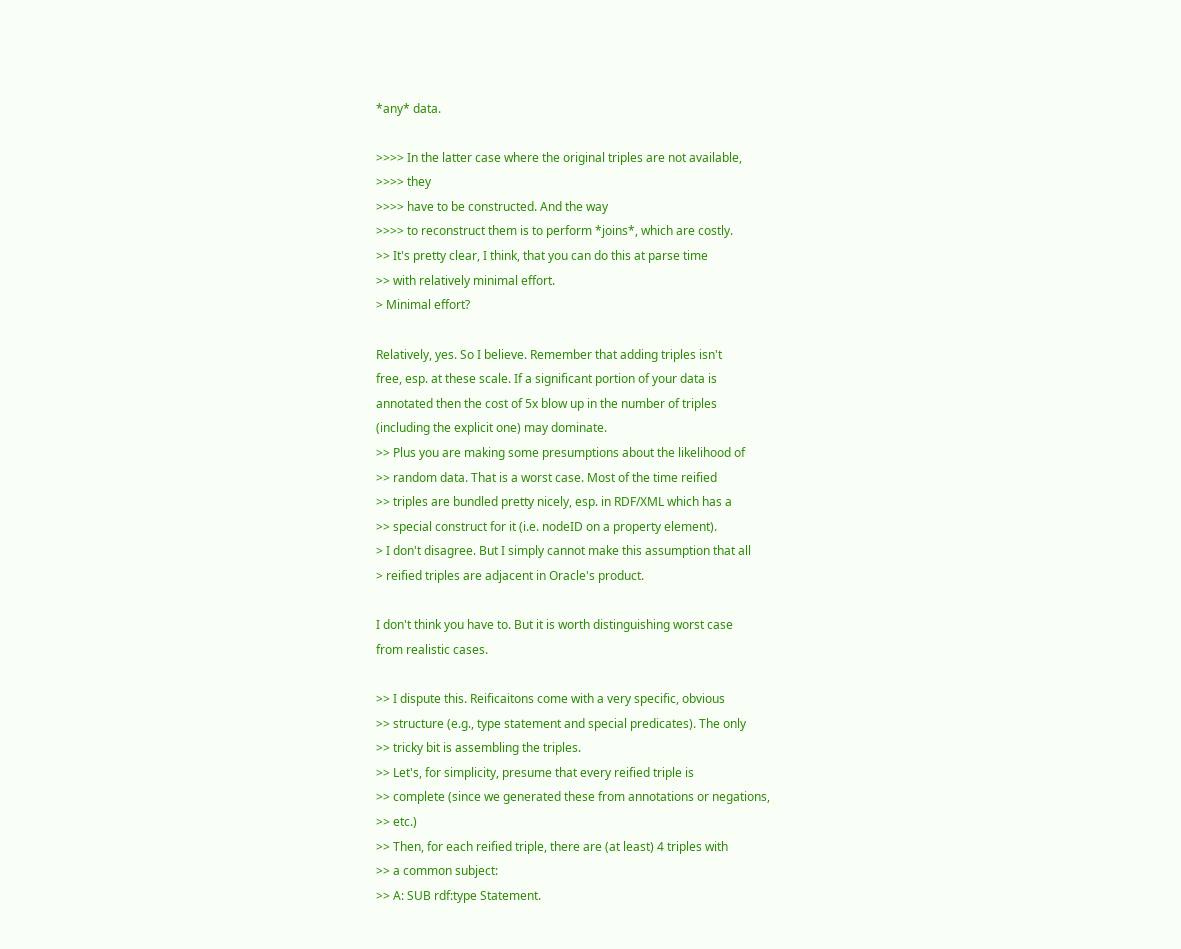*any* data.

>>>> In the latter case where the original triples are not available,
>>>> they
>>>> have to be constructed. And the way
>>>> to reconstruct them is to perform *joins*, which are costly.
>> It's pretty clear, I think, that you can do this at parse time
>> with relatively minimal effort.
> Minimal effort?

Relatively, yes. So I believe. Remember that adding triples isn't
free, esp. at these scale. If a significant portion of your data is
annotated then the cost of 5x blow up in the number of triples
(including the explicit one) may dominate.
>> Plus you are making some presumptions about the likelihood of
>> random data. That is a worst case. Most of the time reified
>> triples are bundled pretty nicely, esp. in RDF/XML which has a
>> special construct for it (i.e. nodeID on a property element).
> I don't disagree. But I simply cannot make this assumption that all
> reified triples are adjacent in Oracle's product.

I don't think you have to. But it is worth distinguishing worst case
from realistic cases.

>> I dispute this. Reificaitons come with a very specific, obvious
>> structure (e.g., type statement and special predicates). The only
>> tricky bit is assembling the triples.
>> Let's, for simplicity, presume that every reified triple is
>> complete (since we generated these from annotations or negations,
>> etc.)
>> Then, for each reified triple, there are (at least) 4 triples with
>> a common subject:
>> A: SUB rdf:type Statement.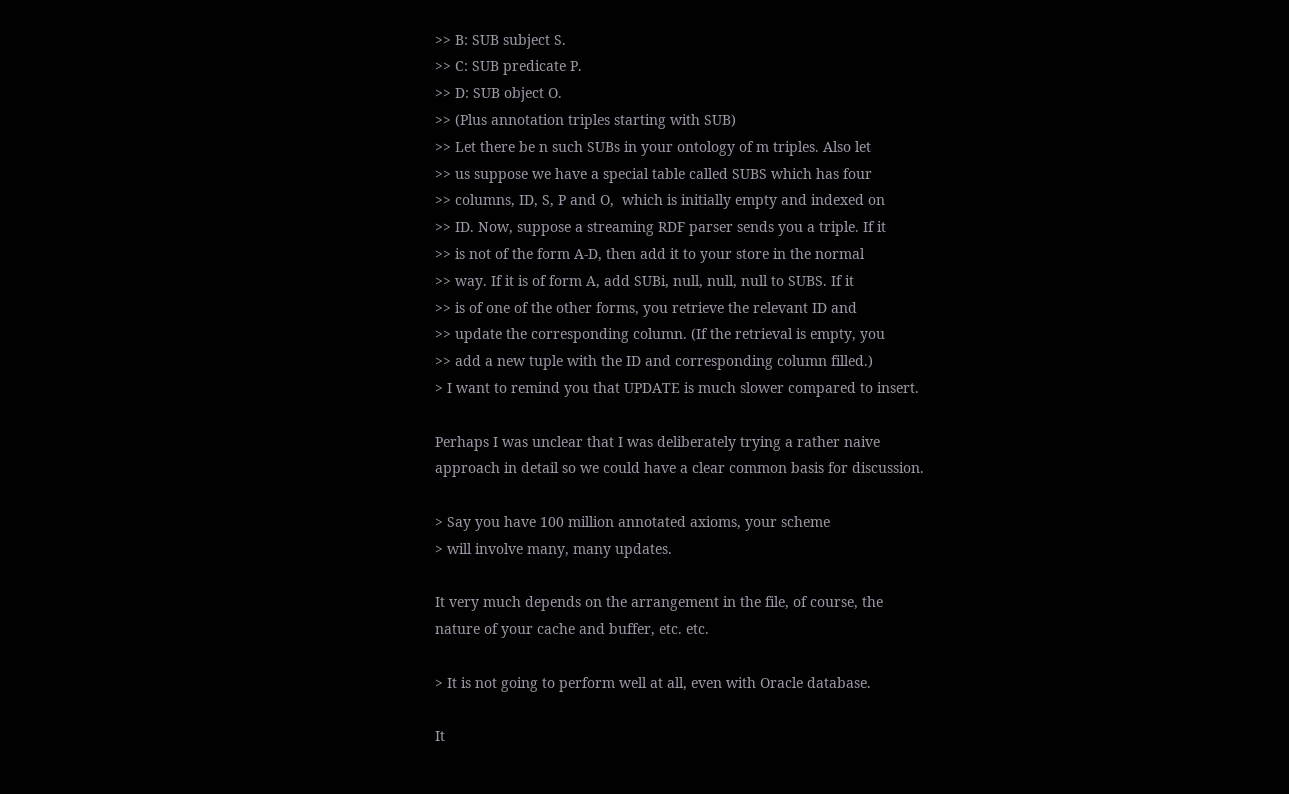>> B: SUB subject S.
>> C: SUB predicate P.
>> D: SUB object O.
>> (Plus annotation triples starting with SUB)
>> Let there be n such SUBs in your ontology of m triples. Also let
>> us suppose we have a special table called SUBS which has four
>> columns, ID, S, P and O,  which is initially empty and indexed on
>> ID. Now, suppose a streaming RDF parser sends you a triple. If it
>> is not of the form A-D, then add it to your store in the normal
>> way. If it is of form A, add SUBi, null, null, null to SUBS. If it
>> is of one of the other forms, you retrieve the relevant ID and
>> update the corresponding column. (If the retrieval is empty, you
>> add a new tuple with the ID and corresponding column filled.)
> I want to remind you that UPDATE is much slower compared to insert.

Perhaps I was unclear that I was deliberately trying a rather naive
approach in detail so we could have a clear common basis for discussion.

> Say you have 100 million annotated axioms, your scheme
> will involve many, many updates.

It very much depends on the arrangement in the file, of course, the
nature of your cache and buffer, etc. etc.

> It is not going to perform well at all, even with Oracle database.

It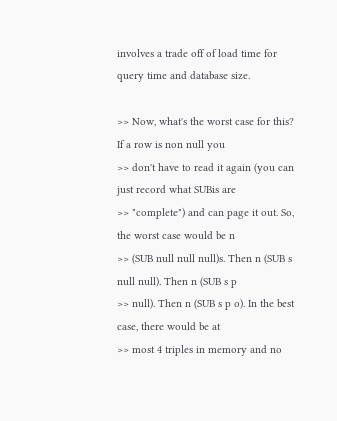involves a trade off of load time for query time and database size.

>> Now, what's the worst case for this? If a row is non null you
>> don't have to read it again (you can just record what SUBis are
>> "complete") and can page it out. So, the worst case would be n
>> (SUB null null null)s. Then n (SUB s null null). Then n (SUB s p
>> null). Then n (SUB s p o). In the best case, there would be at
>> most 4 triples in memory and no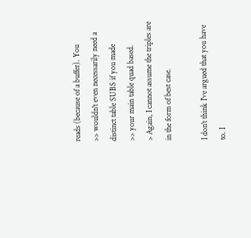reads (because of a buffer). You
>> wouldn't even necessarily need a distinct table SUBS if you made
>> your main table quad based.
> Again, I cannot assume the triples are in the form of best case.

I don't think I've argued that you have to. I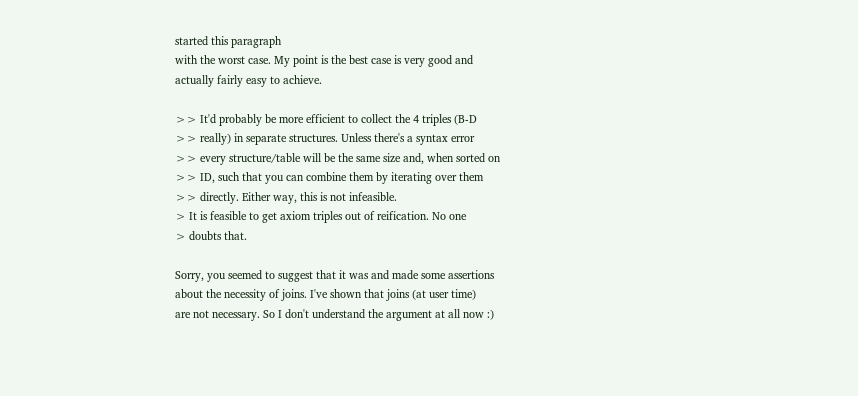started this paragraph
with the worst case. My point is the best case is very good and
actually fairly easy to achieve.

>> It'd probably be more efficient to collect the 4 triples (B-D
>> really) in separate structures. Unless there's a syntax error
>> every structure/table will be the same size and, when sorted on
>> ID, such that you can combine them by iterating over them
>> directly. Either way, this is not infeasible.
> It is feasible to get axiom triples out of reification. No one
> doubts that.

Sorry, you seemed to suggest that it was and made some assertions
about the necessity of joins. I've shown that joins (at user time)
are not necessary. So I don't understand the argument at all now :)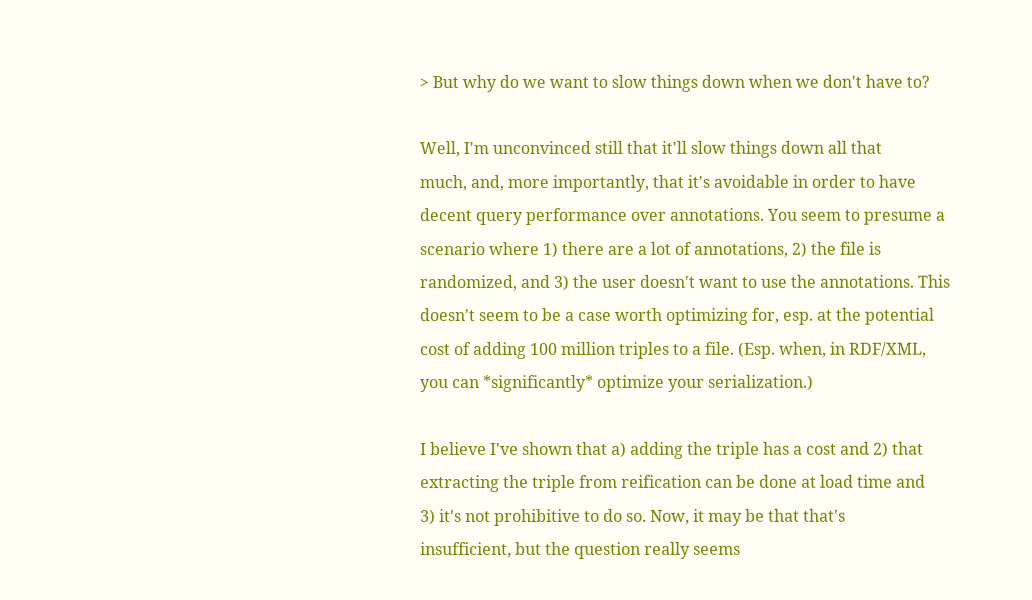> But why do we want to slow things down when we don't have to?

Well, I'm unconvinced still that it'll slow things down all that
much, and, more importantly, that it's avoidable in order to have
decent query performance over annotations. You seem to presume a
scenario where 1) there are a lot of annotations, 2) the file is
randomized, and 3) the user doesn't want to use the annotations. This
doesn't seem to be a case worth optimizing for, esp. at the potential
cost of adding 100 million triples to a file. (Esp. when, in RDF/XML,
you can *significantly* optimize your serialization.)

I believe I've shown that a) adding the triple has a cost and 2) that
extracting the triple from reification can be done at load time and
3) it's not prohibitive to do so. Now, it may be that that's
insufficient, but the question really seems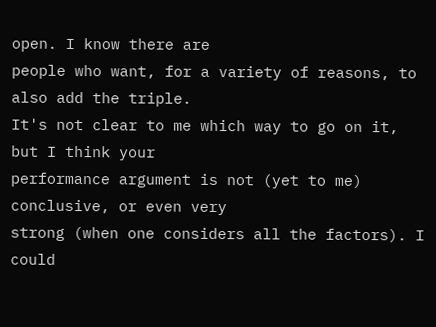open. I know there are
people who want, for a variety of reasons, to also add the triple.
It's not clear to me which way to go on it, but I think your
performance argument is not (yet to me) conclusive, or even very
strong (when one considers all the factors). I could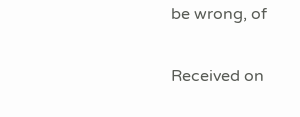be wrong, of


Received on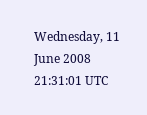Wednesday, 11 June 2008 21:31:01 UTC